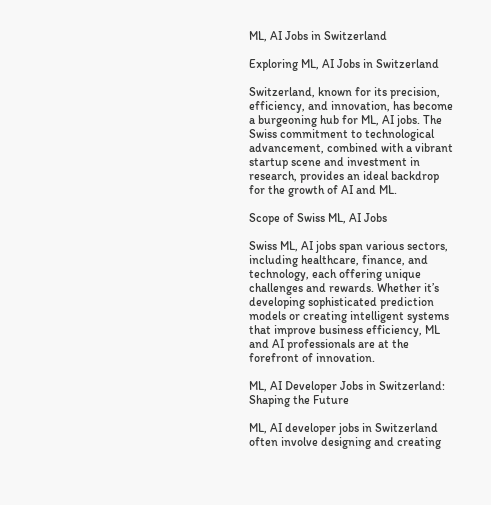ML, AI Jobs in Switzerland

Exploring ML, AI Jobs in Switzerland

Switzerland, known for its precision, efficiency, and innovation, has become a burgeoning hub for ML, AI jobs. The Swiss commitment to technological advancement, combined with a vibrant startup scene and investment in research, provides an ideal backdrop for the growth of AI and ML.

Scope of Swiss ML, AI Jobs

Swiss ML, AI jobs span various sectors, including healthcare, finance, and technology, each offering unique challenges and rewards. Whether it’s developing sophisticated prediction models or creating intelligent systems that improve business efficiency, ML and AI professionals are at the forefront of innovation.

ML, AI Developer Jobs in Switzerland: Shaping the Future

ML, AI developer jobs in Switzerland often involve designing and creating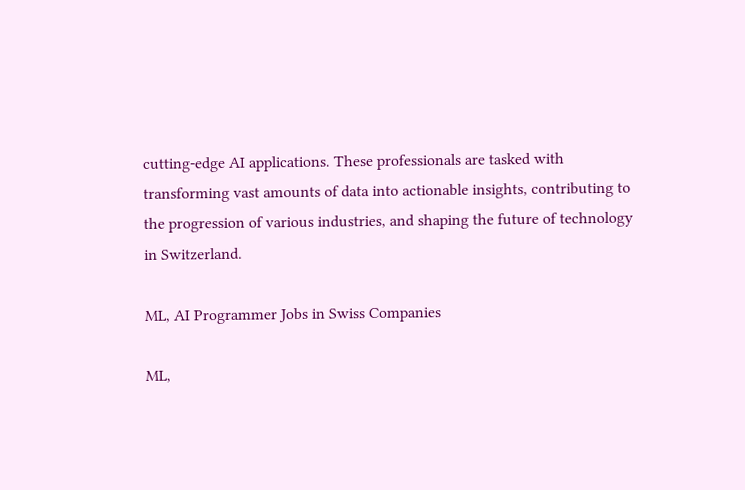cutting-edge AI applications. These professionals are tasked with transforming vast amounts of data into actionable insights, contributing to the progression of various industries, and shaping the future of technology in Switzerland.

ML, AI Programmer Jobs in Swiss Companies

ML,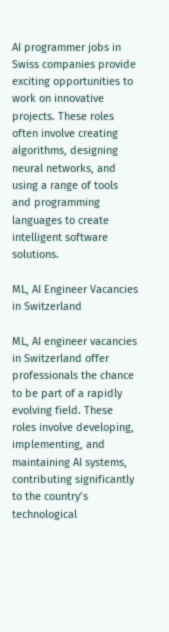AI programmer jobs in Swiss companies provide exciting opportunities to work on innovative projects. These roles often involve creating algorithms, designing neural networks, and using a range of tools and programming languages to create intelligent software solutions.

ML, AI Engineer Vacancies in Switzerland

ML, AI engineer vacancies in Switzerland offer professionals the chance to be part of a rapidly evolving field. These roles involve developing, implementing, and maintaining AI systems, contributing significantly to the country’s technological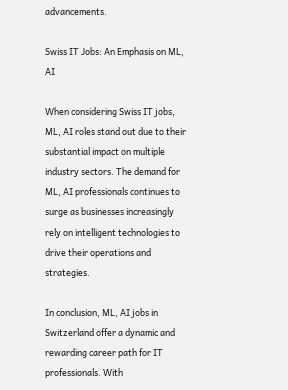advancements.

Swiss IT Jobs: An Emphasis on ML, AI

When considering Swiss IT jobs, ML, AI roles stand out due to their substantial impact on multiple industry sectors. The demand for ML, AI professionals continues to surge as businesses increasingly rely on intelligent technologies to drive their operations and strategies.

In conclusion, ML, AI jobs in Switzerland offer a dynamic and rewarding career path for IT professionals. With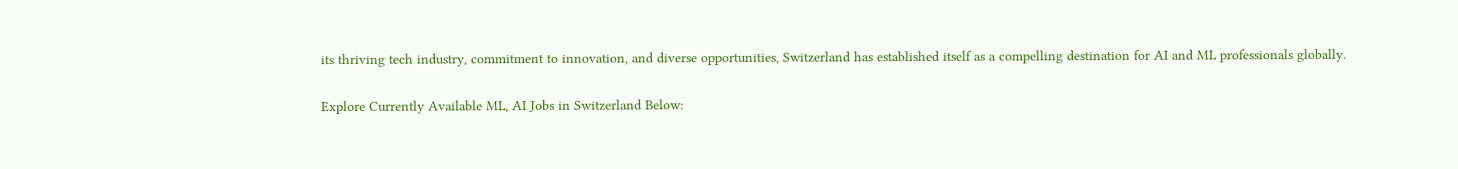its thriving tech industry, commitment to innovation, and diverse opportunities, Switzerland has established itself as a compelling destination for AI and ML professionals globally.

Explore Currently Available ML, AI Jobs in Switzerland Below: